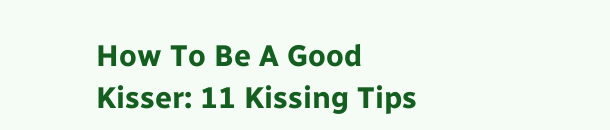How To Be A Good Kisser: 11 Kissing Tips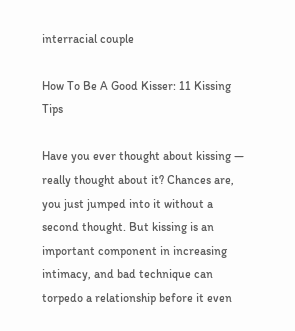interracial couple

How To Be A Good Kisser: 11 Kissing Tips

Have you ever thought about kissing — really thought about it? Chances are, you just jumped into it without a second thought. But kissing is an important component in increasing intimacy, and bad technique can torpedo a relationship before it even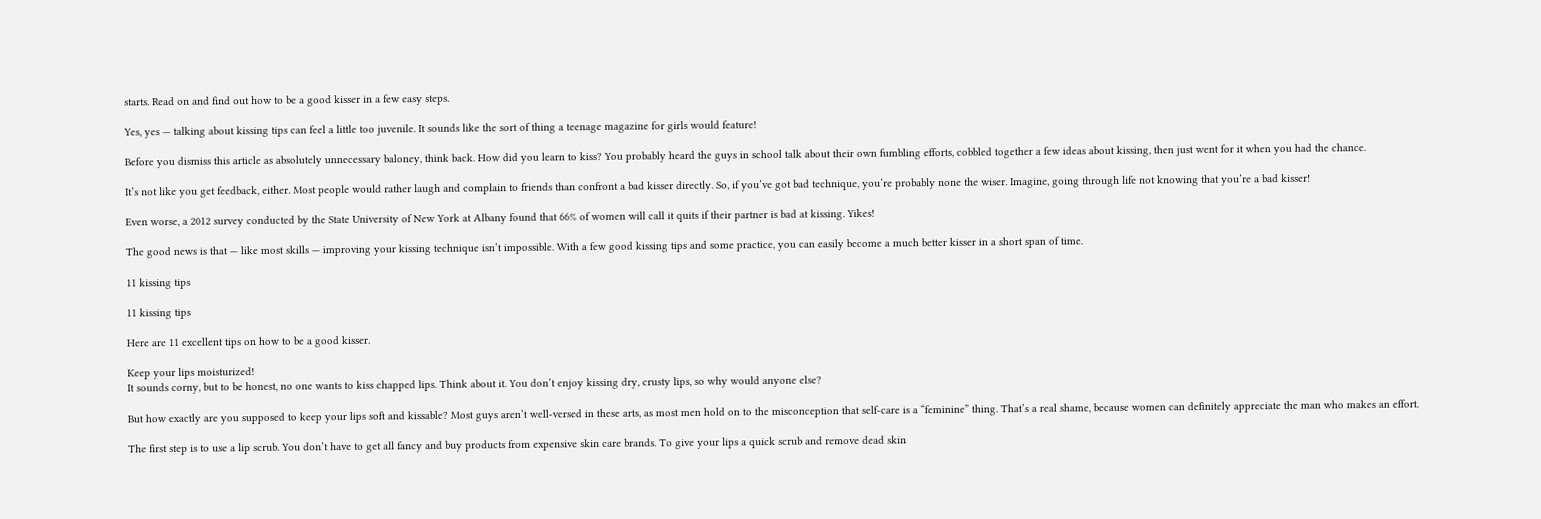starts. Read on and find out how to be a good kisser in a few easy steps.

Yes, yes — talking about kissing tips can feel a little too juvenile. It sounds like the sort of thing a teenage magazine for girls would feature!

Before you dismiss this article as absolutely unnecessary baloney, think back. How did you learn to kiss? You probably heard the guys in school talk about their own fumbling efforts, cobbled together a few ideas about kissing, then just went for it when you had the chance.

It’s not like you get feedback, either. Most people would rather laugh and complain to friends than confront a bad kisser directly. So, if you’ve got bad technique, you’re probably none the wiser. Imagine, going through life not knowing that you’re a bad kisser!

Even worse, a 2012 survey conducted by the State University of New York at Albany found that 66% of women will call it quits if their partner is bad at kissing. Yikes!

The good news is that — like most skills — improving your kissing technique isn’t impossible. With a few good kissing tips and some practice, you can easily become a much better kisser in a short span of time.

11 kissing tips

11 kissing tips

Here are 11 excellent tips on how to be a good kisser.

Keep your lips moisturized!
It sounds corny, but to be honest, no one wants to kiss chapped lips. Think about it. You don’t enjoy kissing dry, crusty lips, so why would anyone else?

But how exactly are you supposed to keep your lips soft and kissable? Most guys aren’t well-versed in these arts, as most men hold on to the misconception that self-care is a “feminine” thing. That’s a real shame, because women can definitely appreciate the man who makes an effort.

The first step is to use a lip scrub. You don’t have to get all fancy and buy products from expensive skin care brands. To give your lips a quick scrub and remove dead skin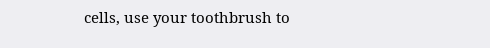cells, use your toothbrush to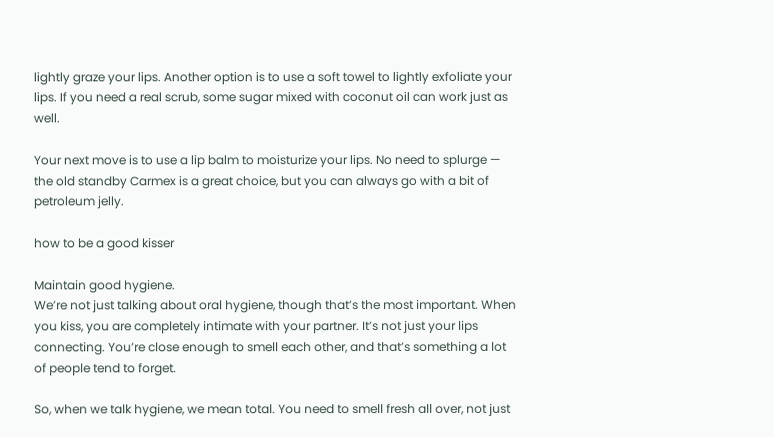lightly graze your lips. Another option is to use a soft towel to lightly exfoliate your lips. If you need a real scrub, some sugar mixed with coconut oil can work just as well.

Your next move is to use a lip balm to moisturize your lips. No need to splurge — the old standby Carmex is a great choice, but you can always go with a bit of petroleum jelly.

how to be a good kisser

Maintain good hygiene.
We’re not just talking about oral hygiene, though that’s the most important. When you kiss, you are completely intimate with your partner. It’s not just your lips connecting. You’re close enough to smell each other, and that’s something a lot of people tend to forget.

So, when we talk hygiene, we mean total. You need to smell fresh all over, not just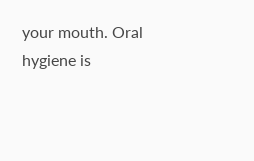your mouth. Oral hygiene is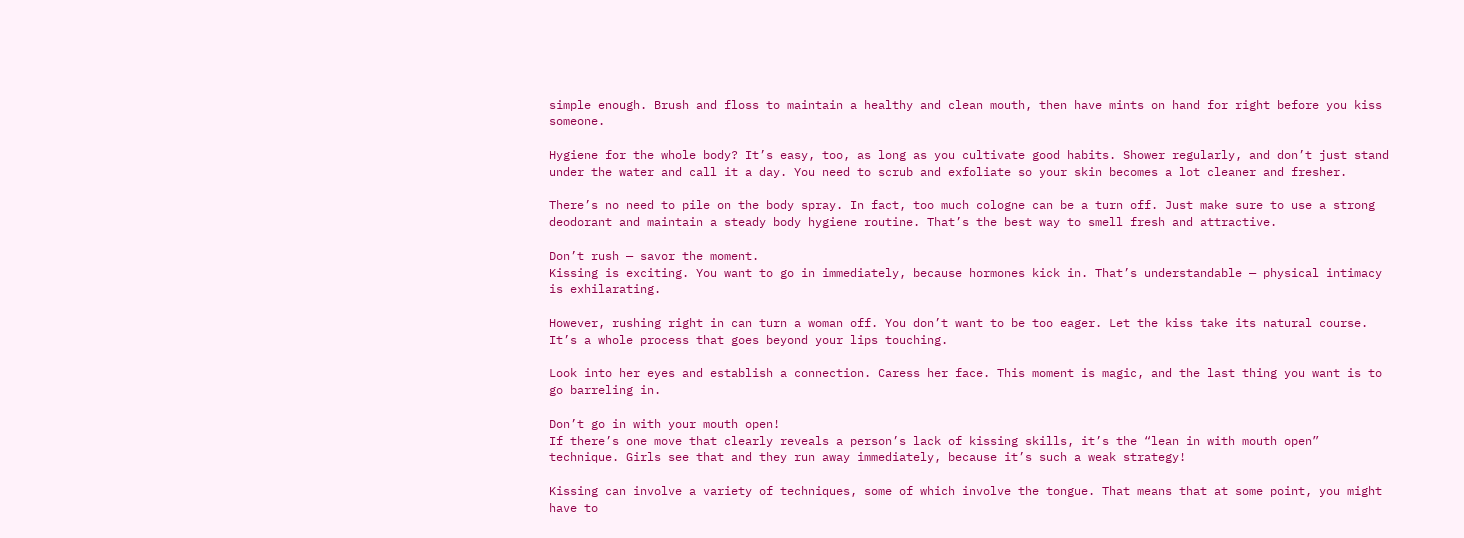simple enough. Brush and floss to maintain a healthy and clean mouth, then have mints on hand for right before you kiss someone.

Hygiene for the whole body? It’s easy, too, as long as you cultivate good habits. Shower regularly, and don’t just stand under the water and call it a day. You need to scrub and exfoliate so your skin becomes a lot cleaner and fresher.

There’s no need to pile on the body spray. In fact, too much cologne can be a turn off. Just make sure to use a strong deodorant and maintain a steady body hygiene routine. That’s the best way to smell fresh and attractive.

Don’t rush — savor the moment.
Kissing is exciting. You want to go in immediately, because hormones kick in. That’s understandable — physical intimacy is exhilarating.

However, rushing right in can turn a woman off. You don’t want to be too eager. Let the kiss take its natural course. It’s a whole process that goes beyond your lips touching.

Look into her eyes and establish a connection. Caress her face. This moment is magic, and the last thing you want is to go barreling in.

Don’t go in with your mouth open!
If there’s one move that clearly reveals a person’s lack of kissing skills, it’s the “lean in with mouth open” technique. Girls see that and they run away immediately, because it’s such a weak strategy!

Kissing can involve a variety of techniques, some of which involve the tongue. That means that at some point, you might have to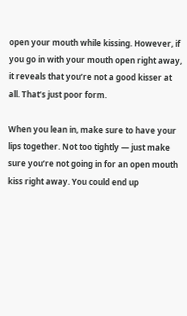open your mouth while kissing. However, if you go in with your mouth open right away, it reveals that you’re not a good kisser at all. That’s just poor form.

When you lean in, make sure to have your lips together. Not too tightly — just make sure you’re not going in for an open mouth kiss right away. You could end up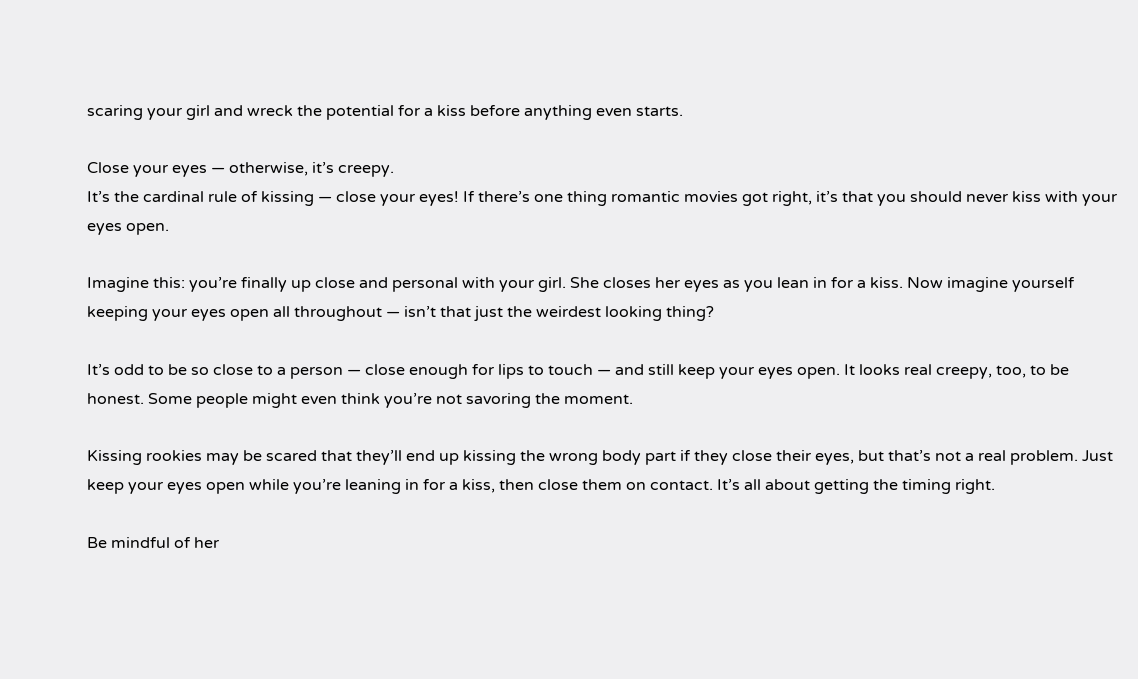scaring your girl and wreck the potential for a kiss before anything even starts.

Close your eyes — otherwise, it’s creepy.
It’s the cardinal rule of kissing — close your eyes! If there’s one thing romantic movies got right, it’s that you should never kiss with your eyes open.

Imagine this: you’re finally up close and personal with your girl. She closes her eyes as you lean in for a kiss. Now imagine yourself keeping your eyes open all throughout — isn’t that just the weirdest looking thing?

It’s odd to be so close to a person — close enough for lips to touch — and still keep your eyes open. It looks real creepy, too, to be honest. Some people might even think you’re not savoring the moment.

Kissing rookies may be scared that they’ll end up kissing the wrong body part if they close their eyes, but that’s not a real problem. Just keep your eyes open while you’re leaning in for a kiss, then close them on contact. It’s all about getting the timing right.

Be mindful of her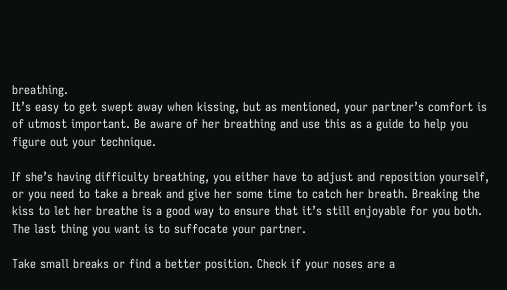breathing.
It’s easy to get swept away when kissing, but as mentioned, your partner’s comfort is of utmost important. Be aware of her breathing and use this as a guide to help you figure out your technique.

If she’s having difficulty breathing, you either have to adjust and reposition yourself, or you need to take a break and give her some time to catch her breath. Breaking the kiss to let her breathe is a good way to ensure that it’s still enjoyable for you both. The last thing you want is to suffocate your partner.

Take small breaks or find a better position. Check if your noses are a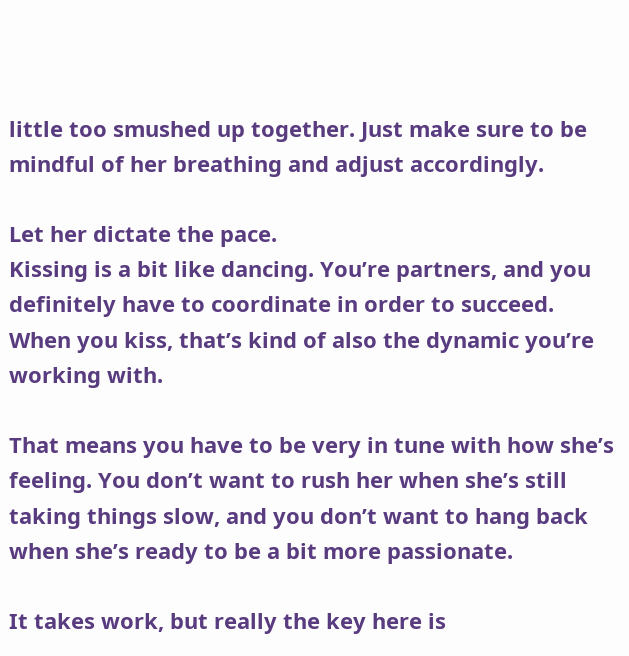little too smushed up together. Just make sure to be mindful of her breathing and adjust accordingly.

Let her dictate the pace.
Kissing is a bit like dancing. You’re partners, and you definitely have to coordinate in order to succeed. When you kiss, that’s kind of also the dynamic you’re working with.

That means you have to be very in tune with how she’s feeling. You don’t want to rush her when she’s still taking things slow, and you don’t want to hang back when she’s ready to be a bit more passionate.

It takes work, but really the key here is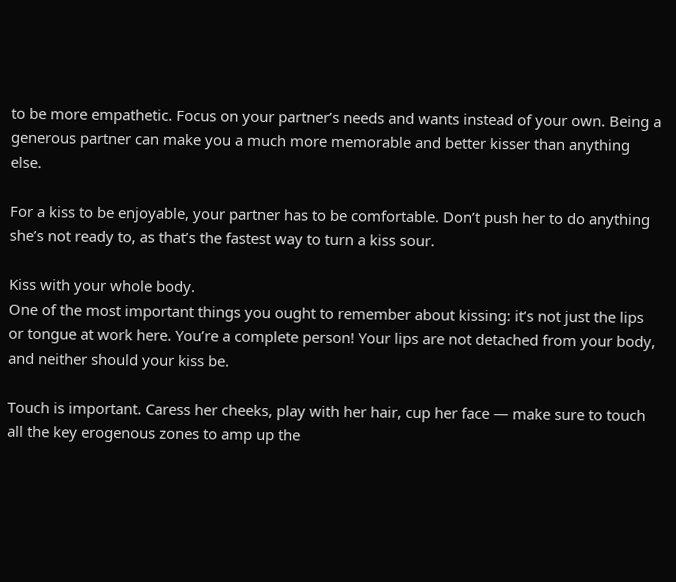to be more empathetic. Focus on your partner’s needs and wants instead of your own. Being a generous partner can make you a much more memorable and better kisser than anything else.

For a kiss to be enjoyable, your partner has to be comfortable. Don’t push her to do anything she’s not ready to, as that’s the fastest way to turn a kiss sour.

Kiss with your whole body.
One of the most important things you ought to remember about kissing: it’s not just the lips or tongue at work here. You’re a complete person! Your lips are not detached from your body, and neither should your kiss be.

Touch is important. Caress her cheeks, play with her hair, cup her face — make sure to touch all the key erogenous zones to amp up the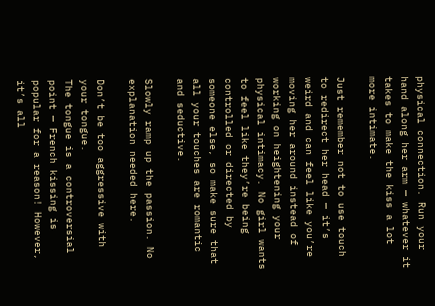physical connection. Run your hand along her arm — whatever it takes to make the kiss a lot more intimate.

Just remember not to use touch to redirect her head — it’s weird and can feel like you’re moving her around instead of working on heightening your physical intimacy. No girl wants to feel like they’re being controlled or directed by someone else, so make sure that all your touches are romantic and seductive.

Slowly ramp up the passion. No explanation needed here.

Don’t be too aggressive with your tongue.
The tongue is a controversial point — French kissing is popular for a reason! However, it’s all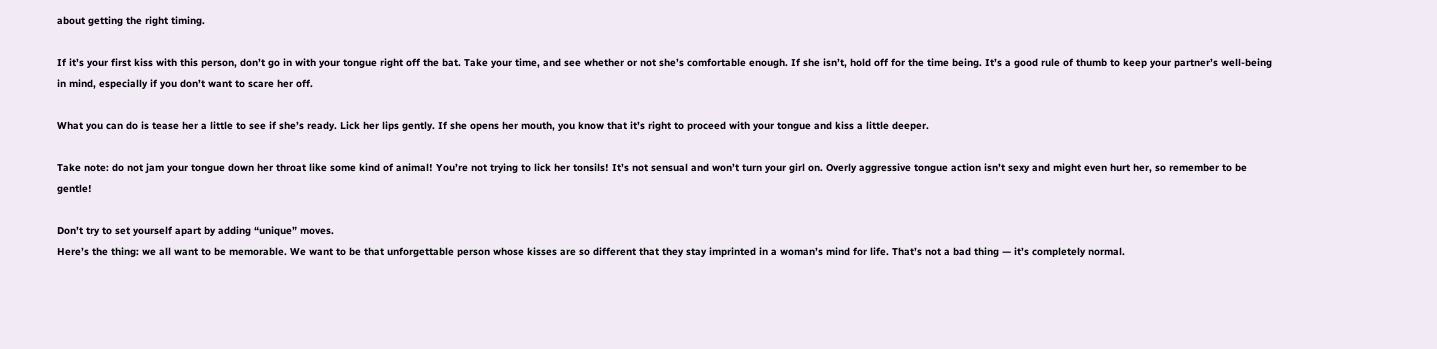about getting the right timing.

If it’s your first kiss with this person, don’t go in with your tongue right off the bat. Take your time, and see whether or not she’s comfortable enough. If she isn’t, hold off for the time being. It’s a good rule of thumb to keep your partner’s well-being in mind, especially if you don’t want to scare her off.

What you can do is tease her a little to see if she’s ready. Lick her lips gently. If she opens her mouth, you know that it’s right to proceed with your tongue and kiss a little deeper.

Take note: do not jam your tongue down her throat like some kind of animal! You’re not trying to lick her tonsils! It’s not sensual and won’t turn your girl on. Overly aggressive tongue action isn’t sexy and might even hurt her, so remember to be gentle!

Don’t try to set yourself apart by adding “unique” moves.
Here’s the thing: we all want to be memorable. We want to be that unforgettable person whose kisses are so different that they stay imprinted in a woman’s mind for life. That’s not a bad thing — it’s completely normal.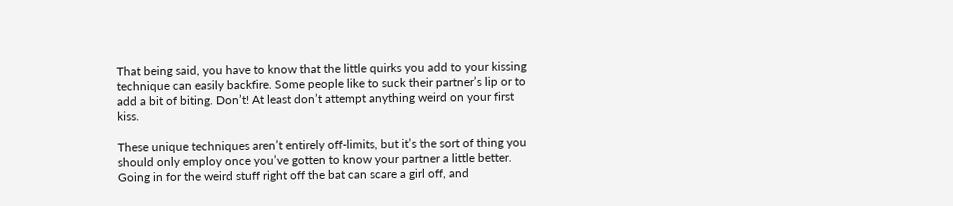That being said, you have to know that the little quirks you add to your kissing technique can easily backfire. Some people like to suck their partner’s lip or to add a bit of biting. Don’t! At least don’t attempt anything weird on your first kiss.

These unique techniques aren’t entirely off-limits, but it’s the sort of thing you should only employ once you’ve gotten to know your partner a little better. Going in for the weird stuff right off the bat can scare a girl off, and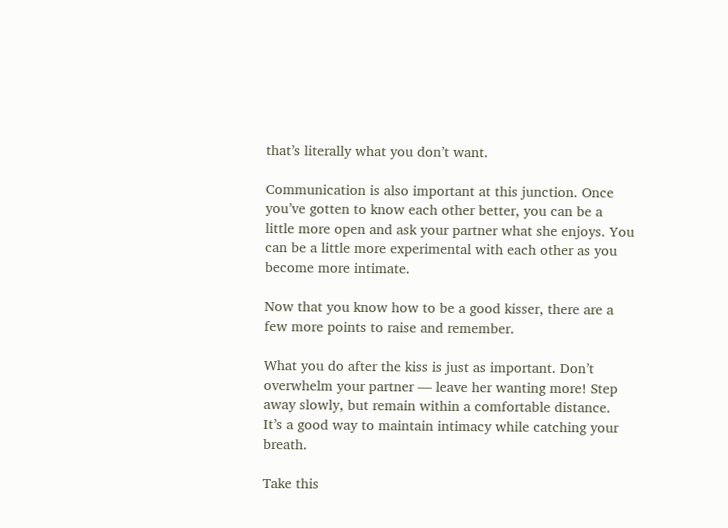that’s literally what you don’t want.

Communication is also important at this junction. Once you’ve gotten to know each other better, you can be a little more open and ask your partner what she enjoys. You can be a little more experimental with each other as you become more intimate.

Now that you know how to be a good kisser, there are a few more points to raise and remember.

What you do after the kiss is just as important. Don’t overwhelm your partner — leave her wanting more! Step away slowly, but remain within a comfortable distance. It’s a good way to maintain intimacy while catching your breath.

Take this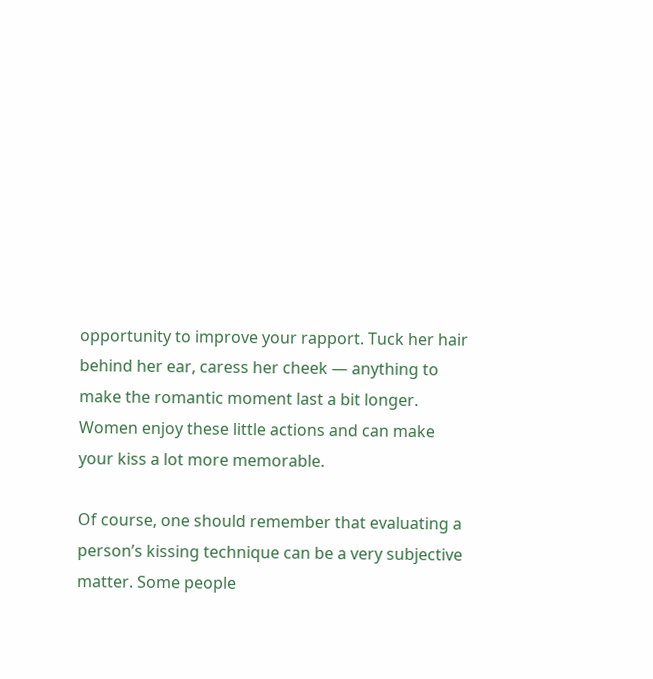opportunity to improve your rapport. Tuck her hair behind her ear, caress her cheek — anything to make the romantic moment last a bit longer. Women enjoy these little actions and can make your kiss a lot more memorable.

Of course, one should remember that evaluating a person’s kissing technique can be a very subjective matter. Some people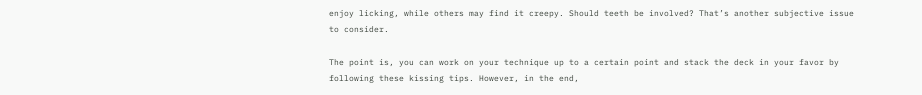enjoy licking, while others may find it creepy. Should teeth be involved? That’s another subjective issue to consider.

The point is, you can work on your technique up to a certain point and stack the deck in your favor by following these kissing tips. However, in the end,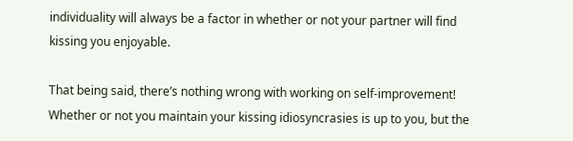individuality will always be a factor in whether or not your partner will find kissing you enjoyable.

That being said, there’s nothing wrong with working on self-improvement! Whether or not you maintain your kissing idiosyncrasies is up to you, but the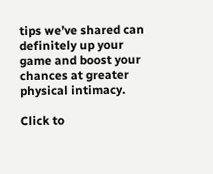tips we’ve shared can definitely up your game and boost your chances at greater physical intimacy.

Click to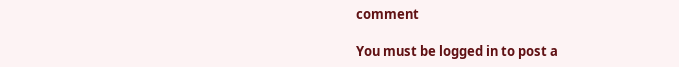comment

You must be logged in to post a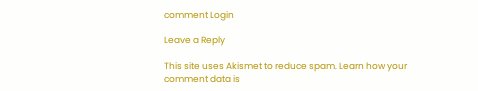comment Login

Leave a Reply

This site uses Akismet to reduce spam. Learn how your comment data is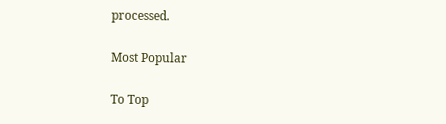processed.

Most Popular

To Top